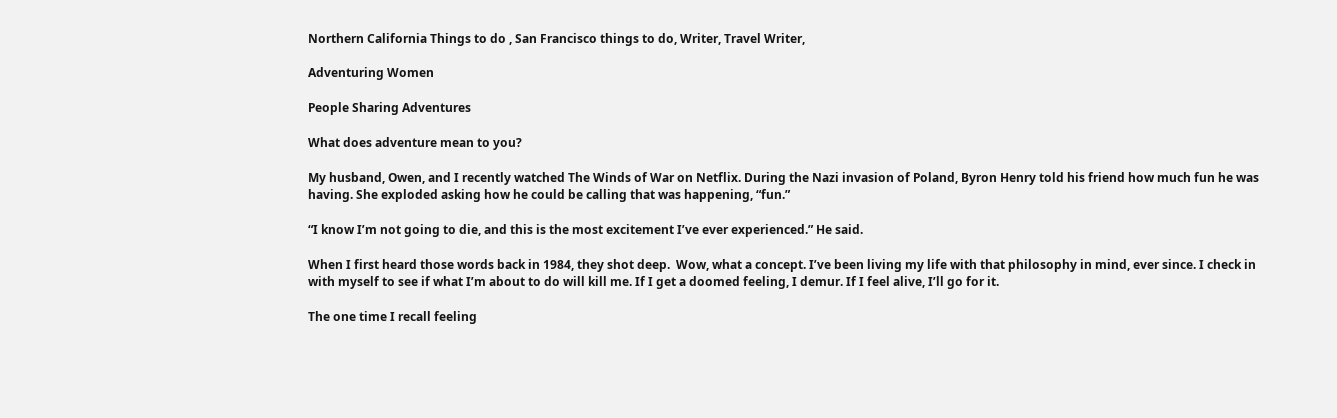Northern California Things to do , San Francisco things to do, Writer, Travel Writer,

Adventuring Women

People Sharing Adventures

What does adventure mean to you?

My husband, Owen, and I recently watched The Winds of War on Netflix. During the Nazi invasion of Poland, Byron Henry told his friend how much fun he was having. She exploded asking how he could be calling that was happening, “fun.”

“I know I’m not going to die, and this is the most excitement I’ve ever experienced.” He said.

When I first heard those words back in 1984, they shot deep.  Wow, what a concept. I’ve been living my life with that philosophy in mind, ever since. I check in with myself to see if what I’m about to do will kill me. If I get a doomed feeling, I demur. If I feel alive, I’ll go for it.

The one time I recall feeling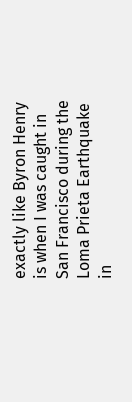exactly like Byron Henry is when I was caught in San Francisco during the Loma Prieta Earthquake in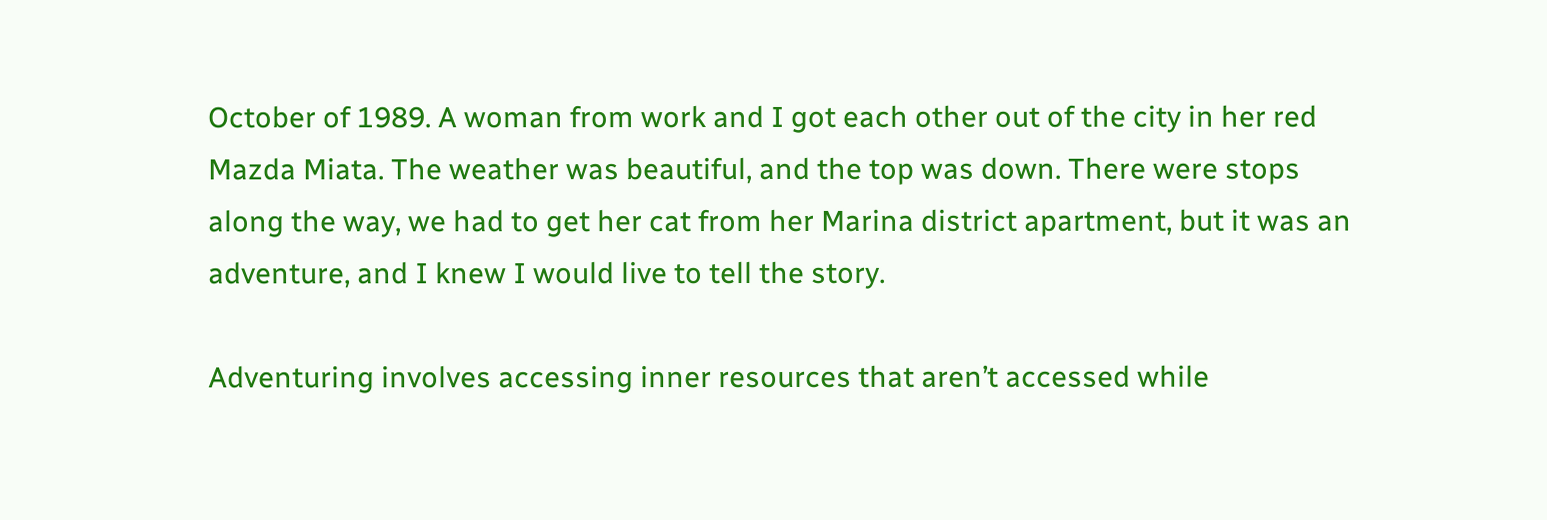October of 1989. A woman from work and I got each other out of the city in her red Mazda Miata. The weather was beautiful, and the top was down. There were stops along the way, we had to get her cat from her Marina district apartment, but it was an adventure, and I knew I would live to tell the story.

Adventuring involves accessing inner resources that aren’t accessed while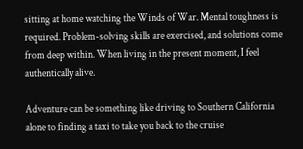sitting at home watching the Winds of War. Mental toughness is required. Problem-solving skills are exercised, and solutions come from deep within. When living in the present moment, I feel authentically alive.

Adventure can be something like driving to Southern California alone to finding a taxi to take you back to the cruise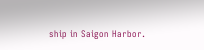ship in Saigon Harbor.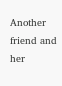Another friend and her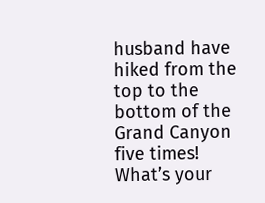husband have hiked from the top to the bottom of the Grand Canyon five times! What’s your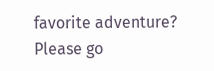favorite adventure? Please go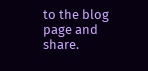to the blog page and share.